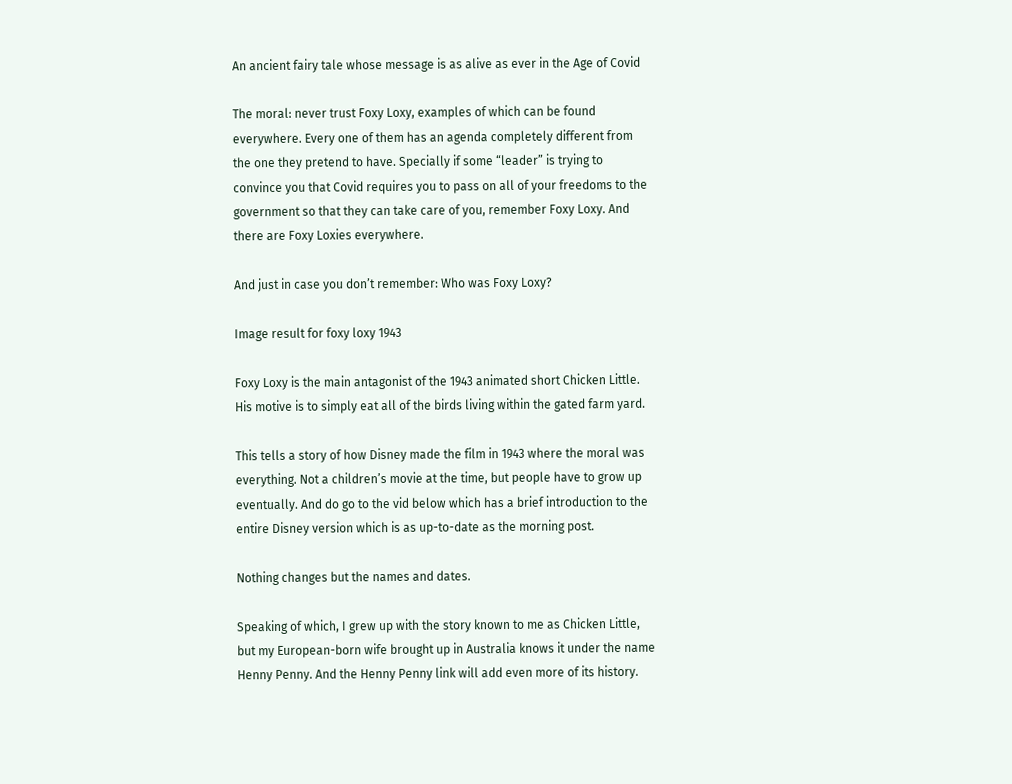An ancient fairy tale whose message is as alive as ever in the Age of Covid

The moral: never trust Foxy Loxy, examples of which can be found everywhere. Every one of them has an agenda completely different from the one they pretend to have. Specially if some “leader” is trying to convince you that Covid requires you to pass on all of your freedoms to the government so that they can take care of you, remember Foxy Loxy. And there are Foxy Loxies everywhere.

And just in case you don’t remember: Who was Foxy Loxy?

Image result for foxy loxy 1943

Foxy Loxy is the main antagonist of the 1943 animated short Chicken Little. His motive is to simply eat all of the birds living within the gated farm yard.

This tells a story of how Disney made the film in 1943 where the moral was everything. Not a children’s movie at the time, but people have to grow up eventually. And do go to the vid below which has a brief introduction to the entire Disney version which is as up-to-date as the morning post.

Nothing changes but the names and dates.

Speaking of which, I grew up with the story known to me as Chicken Little, but my European-born wife brought up in Australia knows it under the name Henny Penny. And the Henny Penny link will add even more of its history.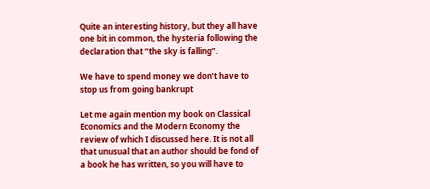Quite an interesting history, but they all have one bit in common, the hysteria following the declaration that “the sky is falling”.

We have to spend money we don’t have to stop us from going bankrupt

Let me again mention my book on Classical Economics and the Modern Economy the review of which I discussed here. It is not all that unusual that an author should be fond of a book he has written, so you will have to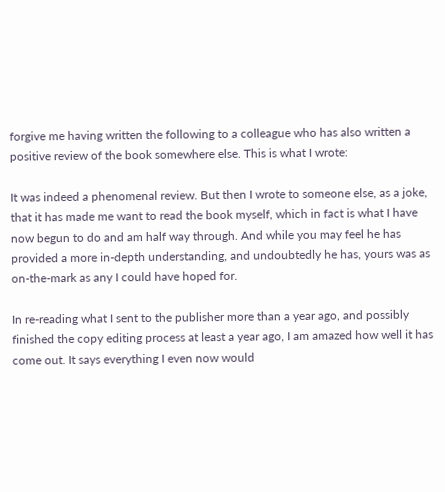forgive me having written the following to a colleague who has also written a positive review of the book somewhere else. This is what I wrote:

It was indeed a phenomenal review. But then I wrote to someone else, as a joke, that it has made me want to read the book myself, which in fact is what I have now begun to do and am half way through. And while you may feel he has provided a more in-depth understanding, and undoubtedly he has, yours was as on-the-mark as any I could have hoped for.

In re-reading what I sent to the publisher more than a year ago, and possibly finished the copy editing process at least a year ago, I am amazed how well it has come out. It says everything I even now would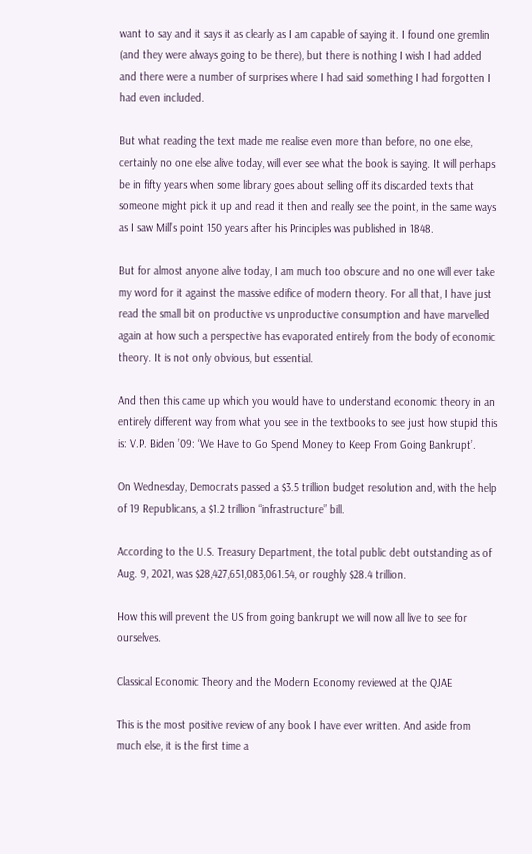want to say and it says it as clearly as I am capable of saying it. I found one gremlin (and they were always going to be there), but there is nothing I wish I had added and there were a number of surprises where I had said something I had forgotten I had even included.

But what reading the text made me realise even more than before, no one else, certainly no one else alive today, will ever see what the book is saying. It will perhaps be in fifty years when some library goes about selling off its discarded texts that someone might pick it up and read it then and really see the point, in the same ways as I saw Mill’s point 150 years after his Principles was published in 1848.

But for almost anyone alive today, I am much too obscure and no one will ever take my word for it against the massive edifice of modern theory. For all that, I have just read the small bit on productive vs unproductive consumption and have marvelled again at how such a perspective has evaporated entirely from the body of economic theory. It is not only obvious, but essential.

And then this came up which you would have to understand economic theory in an entirely different way from what you see in the textbooks to see just how stupid this is: V.P. Biden ’09: ‘We Have to Go Spend Money to Keep From Going Bankrupt’.

On Wednesday, Democrats passed a $3.5 trillion budget resolution and, with the help of 19 Republicans, a $1.2 trillion “infrastructure” bill.

According to the U.S. Treasury Department, the total public debt outstanding as of Aug. 9, 2021, was $28,427,651,083,061.54, or roughly $28.4 trillion.

How this will prevent the US from going bankrupt we will now all live to see for ourselves.

Classical Economic Theory and the Modern Economy reviewed at the QJAE

This is the most positive review of any book I have ever written. And aside from much else, it is the first time a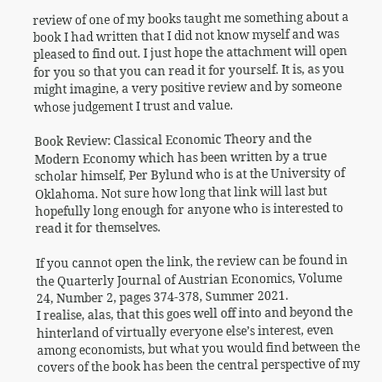review of one of my books taught me something about a book I had written that I did not know myself and was pleased to find out. I just hope the attachment will open for you so that you can read it for yourself. It is, as you might imagine, a very positive review and by someone whose judgement I trust and value.

Book Review: Classical Economic Theory and the Modern Economy which has been written by a true scholar himself, Per Bylund who is at the University of Oklahoma. Not sure how long that link will last but hopefully long enough for anyone who is interested to read it for themselves.

If you cannot open the link, the review can be found in the Quarterly Journal of Austrian Economics, Volume 24, Number 2, pages 374-378, Summer 2021.
I realise, alas, that this goes well off into and beyond the hinterland of virtually everyone else’s interest, even among economists, but what you would find between the covers of the book has been the central perspective of my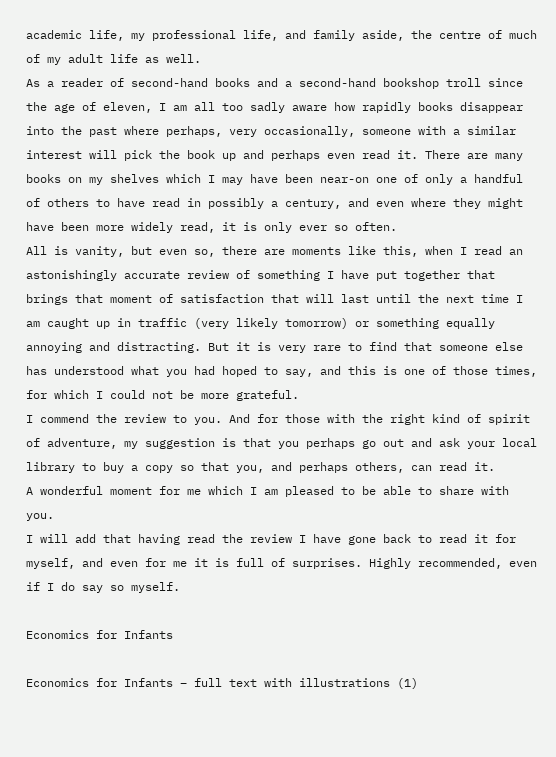academic life, my professional life, and family aside, the centre of much of my adult life as well.
As a reader of second-hand books and a second-hand bookshop troll since the age of eleven, I am all too sadly aware how rapidly books disappear into the past where perhaps, very occasionally, someone with a similar interest will pick the book up and perhaps even read it. There are many books on my shelves which I may have been near-on one of only a handful of others to have read in possibly a century, and even where they might have been more widely read, it is only ever so often.
All is vanity, but even so, there are moments like this, when I read an astonishingly accurate review of something I have put together that brings that moment of satisfaction that will last until the next time I am caught up in traffic (very likely tomorrow) or something equally annoying and distracting. But it is very rare to find that someone else has understood what you had hoped to say, and this is one of those times, for which I could not be more grateful.
I commend the review to you. And for those with the right kind of spirit of adventure, my suggestion is that you perhaps go out and ask your local library to buy a copy so that you, and perhaps others, can read it.
A wonderful moment for me which I am pleased to be able to share with you.
I will add that having read the review I have gone back to read it for myself, and even for me it is full of surprises. Highly recommended, even if I do say so myself.

Economics for Infants

Economics for Infants – full text with illustrations (1)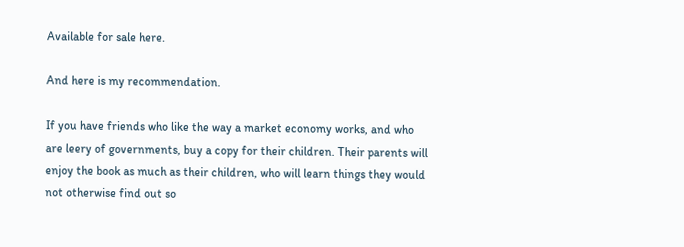Available for sale here.

And here is my recommendation.

If you have friends who like the way a market economy works, and who are leery of governments, buy a copy for their children. Their parents will enjoy the book as much as their children, who will learn things they would not otherwise find out so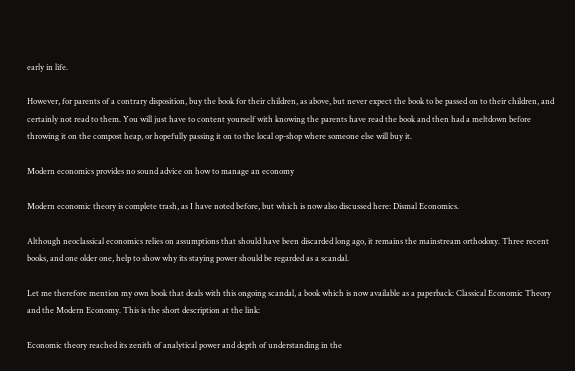early in life.

However, for parents of a contrary disposition, buy the book for their children, as above, but never expect the book to be passed on to their children, and certainly not read to them. You will just have to content yourself with knowing the parents have read the book and then had a meltdown before throwing it on the compost heap, or hopefully passing it on to the local op-shop where someone else will buy it.

Modern economics provides no sound advice on how to manage an economy

Modern economic theory is complete trash, as I have noted before, but which is now also discussed here: Dismal Economics.

Although neoclassical economics relies on assumptions that should have been discarded long ago, it remains the mainstream orthodoxy. Three recent books, and one older one, help to show why its staying power should be regarded as a scandal.

Let me therefore mention my own book that deals with this ongoing scandal, a book which is now available as a paperback: Classical Economic Theory and the Modern Economy. This is the short description at the link:

Economic theory reached its zenith of analytical power and depth of understanding in the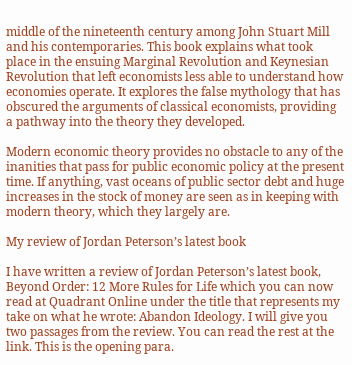middle of the nineteenth century among John Stuart Mill and his contemporaries. This book explains what took place in the ensuing Marginal Revolution and Keynesian Revolution that left economists less able to understand how economies operate. It explores the false mythology that has obscured the arguments of classical economists, providing a pathway into the theory they developed.

Modern economic theory provides no obstacle to any of the inanities that pass for public economic policy at the present time. If anything, vast oceans of public sector debt and huge increases in the stock of money are seen as in keeping with modern theory, which they largely are.

My review of Jordan Peterson’s latest book

I have written a review of Jordan Peterson’s latest book, Beyond Order: 12 More Rules for Life which you can now read at Quadrant Online under the title that represents my take on what he wrote: Abandon Ideology. I will give you two passages from the review. You can read the rest at the link. This is the opening para.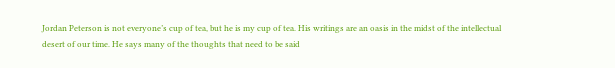Jordan Peterson is not everyone’s cup of tea, but he is my cup of tea. His writings are an oasis in the midst of the intellectual desert of our time. He says many of the thoughts that need to be said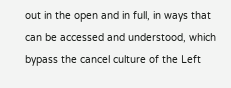out in the open and in full, in ways that can be accessed and understood, which bypass the cancel culture of the Left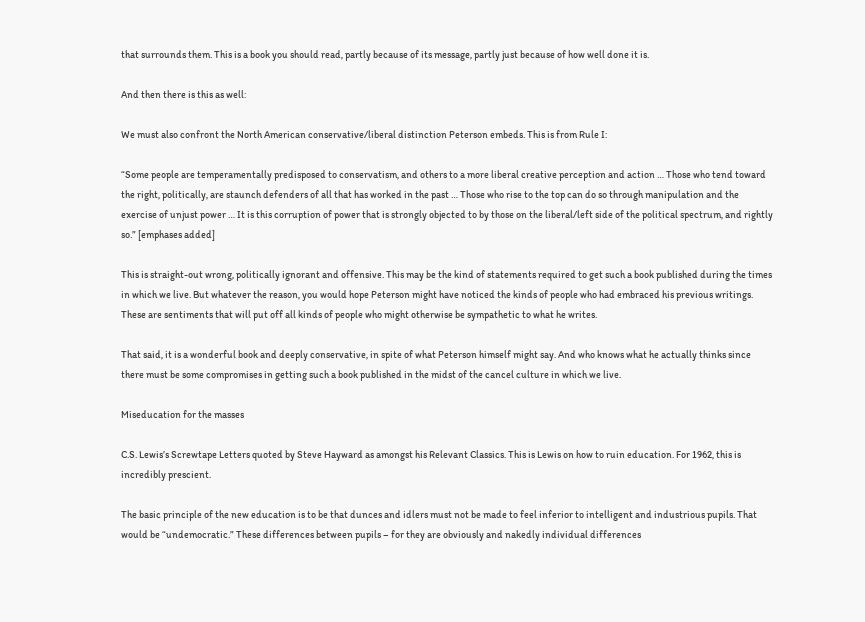that surrounds them. This is a book you should read, partly because of its message, partly just because of how well done it is.

And then there is this as well:

We must also confront the North American conservative/liberal distinction Peterson embeds. This is from Rule I:

“Some people are temperamentally predisposed to conservatism, and others to a more liberal creative perception and action … Those who tend toward the right, politically, are staunch defenders of all that has worked in the past … Those who rise to the top can do so through manipulation and the exercise of unjust power … It is this corruption of power that is strongly objected to by those on the liberal/left side of the political spectrum, and rightly so.” [emphases added]

This is straight-out wrong, politically ignorant and offensive. This may be the kind of statements required to get such a book published during the times in which we live. But whatever the reason, you would hope Peterson might have noticed the kinds of people who had embraced his previous writings. These are sentiments that will put off all kinds of people who might otherwise be sympathetic to what he writes.

That said, it is a wonderful book and deeply conservative, in spite of what Peterson himself might say. And who knows what he actually thinks since there must be some compromises in getting such a book published in the midst of the cancel culture in which we live.

Miseducation for the masses

C.S. Lewis’s Screwtape Letters quoted by Steve Hayward as amongst his Relevant Classics. This is Lewis on how to ruin education. For 1962, this is incredibly prescient.

The basic principle of the new education is to be that dunces and idlers must not be made to feel inferior to intelligent and industrious pupils. That would be “undemocratic.” These differences between pupils – for they are obviously and nakedly individual differences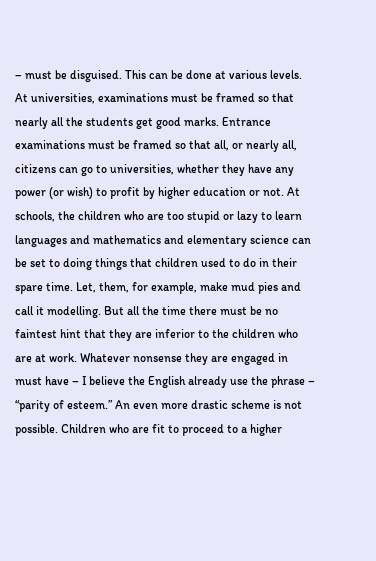– must be disguised. This can be done at various levels. At universities, examinations must be framed so that nearly all the students get good marks. Entrance examinations must be framed so that all, or nearly all, citizens can go to universities, whether they have any power (or wish) to profit by higher education or not. At schools, the children who are too stupid or lazy to learn languages and mathematics and elementary science can be set to doing things that children used to do in their spare time. Let, them, for example, make mud pies and call it modelling. But all the time there must be no faintest hint that they are inferior to the children who are at work. Whatever nonsense they are engaged in must have – I believe the English already use the phrase – “parity of esteem.” An even more drastic scheme is not possible. Children who are fit to proceed to a higher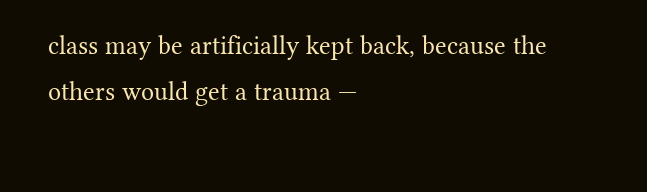class may be artificially kept back, because the others would get a trauma —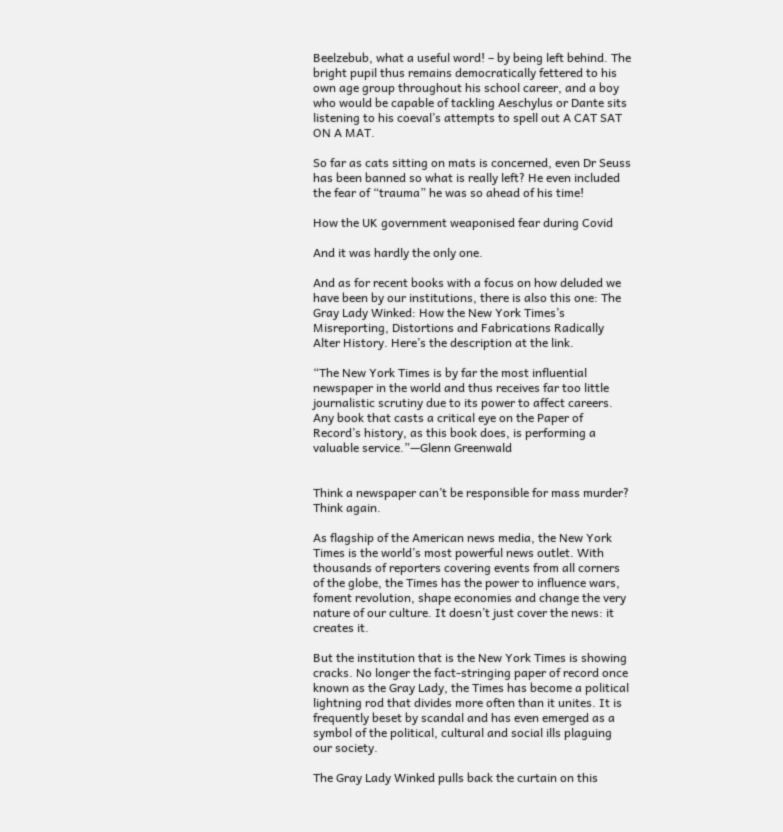Beelzebub, what a useful word! – by being left behind. The bright pupil thus remains democratically fettered to his own age group throughout his school career, and a boy who would be capable of tackling Aeschylus or Dante sits listening to his coeval’s attempts to spell out A CAT SAT ON A MAT.

So far as cats sitting on mats is concerned, even Dr Seuss has been banned so what is really left? He even included the fear of “trauma” he was so ahead of his time!

How the UK government weaponised fear during Covid

And it was hardly the only one.

And as for recent books with a focus on how deluded we have been by our institutions, there is also this one: The Gray Lady Winked: How the New York Times’s Misreporting, Distortions and Fabrications Radically Alter History. Here’s the description at the link.

“The New York Times is by far the most influential newspaper in the world and thus receives far too little journalistic scrutiny due to its power to affect careers. Any book that casts a critical eye on the Paper of Record’s history, as this book does, is performing a valuable service.”—Glenn Greenwald


Think a newspaper can’t be responsible for mass murder? Think again.

As flagship of the American news media, the New York Times is the world’s most powerful news outlet. With thousands of reporters covering events from all corners of the globe, the Times has the power to influence wars, foment revolution, shape economies and change the very nature of our culture. It doesn’t just cover the news: it creates it.

But the institution that is the New York Times is showing cracks. No longer the fact-stringing paper of record once known as the Gray Lady, the Times has become a political lightning rod that divides more often than it unites. It is frequently beset by scandal and has even emerged as a symbol of the political, cultural and social ills plaguing our society.

The Gray Lady Winked pulls back the curtain on this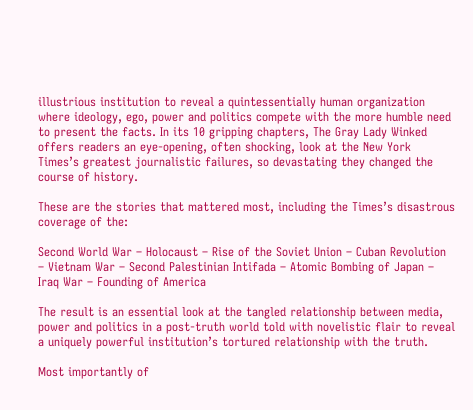illustrious institution to reveal a quintessentially human organization where ideology, ego, power and politics compete with the more humble need to present the facts. In its 10 gripping chapters, The Gray Lady Winked offers readers an eye-opening, often shocking, look at the New York Times’s greatest journalistic failures, so devastating they changed the course of history.

These are the stories that mattered most, including the Times’s disastrous coverage of the:

Second World War – Holocaust – Rise of the Soviet Union – Cuban Revolution – Vietnam War – Second Palestinian Intifada – Atomic Bombing of Japan – Iraq War – Founding of America

The result is an essential look at the tangled relationship between media, power and politics in a post-truth world told with novelistic flair to reveal a uniquely powerful institution’s tortured relationship with the truth.

Most importantly of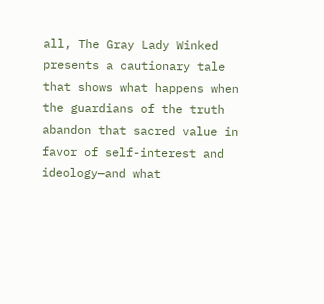all, The Gray Lady Winked presents a cautionary tale that shows what happens when the guardians of the truth abandon that sacred value in favor of self-interest and ideology—and what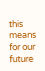this means for our future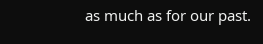as much as for our past.